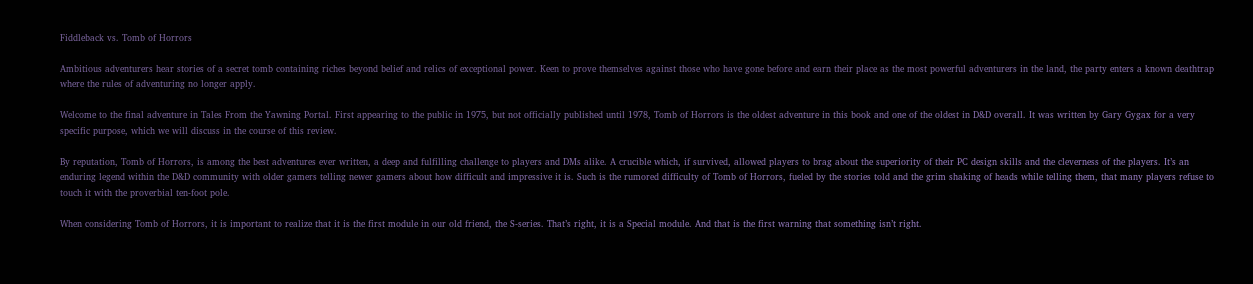Fiddleback vs. Tomb of Horrors

Ambitious adventurers hear stories of a secret tomb containing riches beyond belief and relics of exceptional power. Keen to prove themselves against those who have gone before and earn their place as the most powerful adventurers in the land, the party enters a known deathtrap where the rules of adventuring no longer apply.

Welcome to the final adventure in Tales From the Yawning Portal. First appearing to the public in 1975, but not officially published until 1978, Tomb of Horrors is the oldest adventure in this book and one of the oldest in D&D overall. It was written by Gary Gygax for a very specific purpose, which we will discuss in the course of this review.

By reputation, Tomb of Horrors, is among the best adventures ever written, a deep and fulfilling challenge to players and DMs alike. A crucible which, if survived, allowed players to brag about the superiority of their PC design skills and the cleverness of the players. It’s an enduring legend within the D&D community with older gamers telling newer gamers about how difficult and impressive it is. Such is the rumored difficulty of Tomb of Horrors, fueled by the stories told and the grim shaking of heads while telling them, that many players refuse to touch it with the proverbial ten-foot pole.

When considering Tomb of Horrors, it is important to realize that it is the first module in our old friend, the S-series. That’s right, it is a Special module. And that is the first warning that something isn’t right.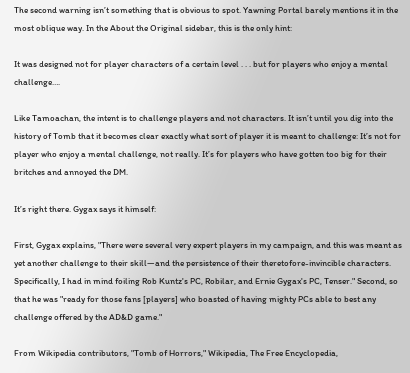The second warning isn’t something that is obvious to spot. Yawning Portal barely mentions it in the most oblique way. In the About the Original sidebar, this is the only hint:

It was designed not for player characters of a certain level . . . but for players who enjoy a mental challenge….

Like Tamoachan, the intent is to challenge players and not characters. It isn’t until you dig into the history of Tomb that it becomes clear exactly what sort of player it is meant to challenge: It’s not for player who enjoy a mental challenge, not really. It’s for players who have gotten too big for their britches and annoyed the DM.

It’s right there. Gygax says it himself:

First, Gygax explains, "There were several very expert players in my campaign, and this was meant as yet another challenge to their skill—and the persistence of their theretofore-invincible characters. Specifically, I had in mind foiling Rob Kuntz's PC, Robilar, and Ernie Gygax's PC, Tenser." Second, so that he was "ready for those fans [players] who boasted of having mighty PCs able to best any challenge offered by the AD&D game."

From Wikipedia contributors, "Tomb of Horrors," Wikipedia, The Free Encyclopedia,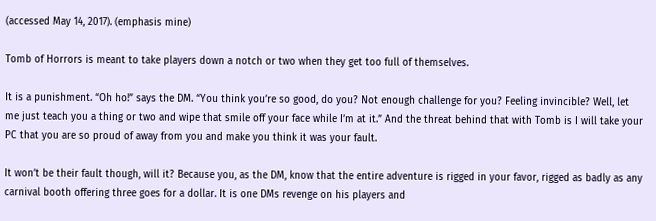(accessed May 14, 2017). (emphasis mine)

Tomb of Horrors is meant to take players down a notch or two when they get too full of themselves.

It is a punishment. “Oh ho!” says the DM. “You think you’re so good, do you? Not enough challenge for you? Feeling invincible? Well, let me just teach you a thing or two and wipe that smile off your face while I’m at it.” And the threat behind that with Tomb is I will take your PC that you are so proud of away from you and make you think it was your fault.

It won’t be their fault though, will it? Because you, as the DM, know that the entire adventure is rigged in your favor, rigged as badly as any carnival booth offering three goes for a dollar. It is one DMs revenge on his players and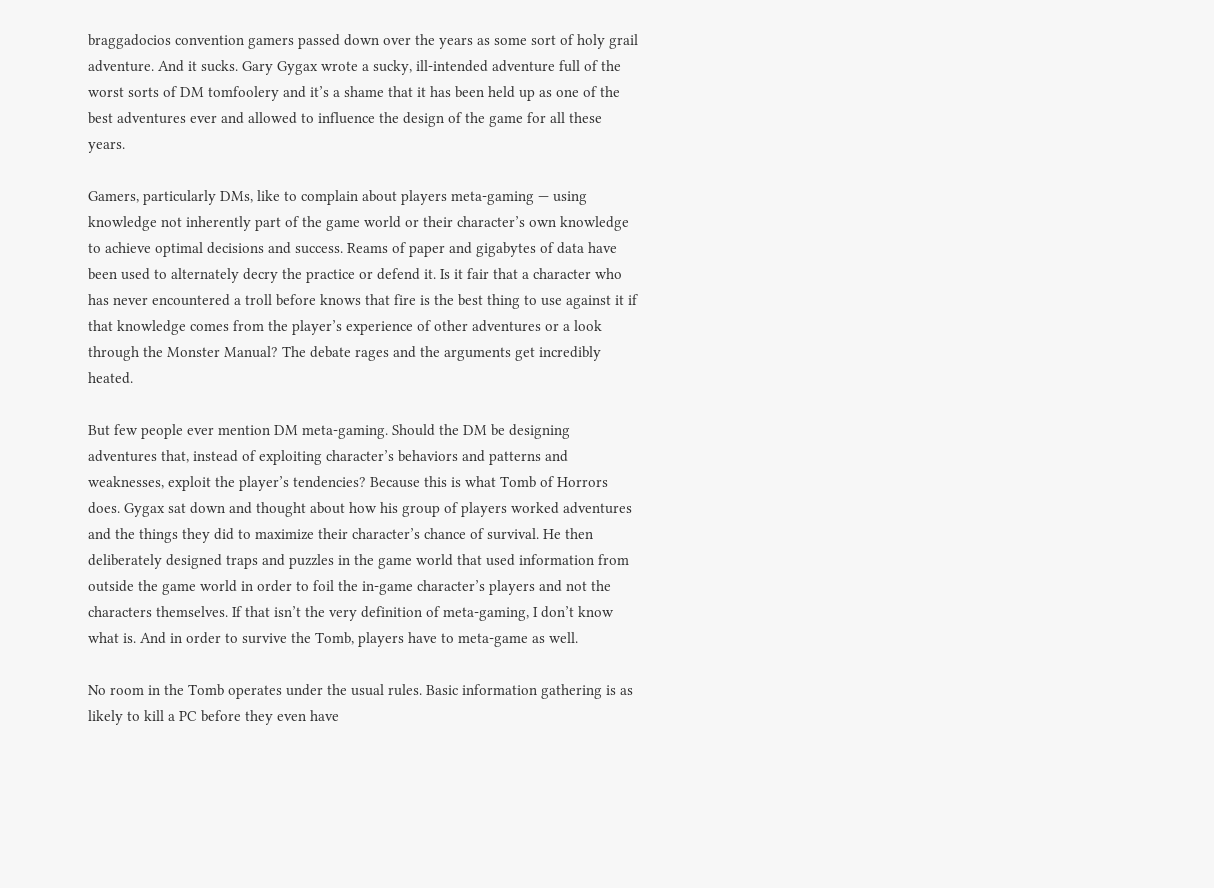braggadocios convention gamers passed down over the years as some sort of holy grail adventure. And it sucks. Gary Gygax wrote a sucky, ill-intended adventure full of the worst sorts of DM tomfoolery and it’s a shame that it has been held up as one of the best adventures ever and allowed to influence the design of the game for all these years.

Gamers, particularly DMs, like to complain about players meta-gaming — using knowledge not inherently part of the game world or their character’s own knowledge to achieve optimal decisions and success. Reams of paper and gigabytes of data have been used to alternately decry the practice or defend it. Is it fair that a character who has never encountered a troll before knows that fire is the best thing to use against it if that knowledge comes from the player’s experience of other adventures or a look through the Monster Manual? The debate rages and the arguments get incredibly heated.

But few people ever mention DM meta-gaming. Should the DM be designing adventures that, instead of exploiting character’s behaviors and patterns and weaknesses, exploit the player’s tendencies? Because this is what Tomb of Horrors does. Gygax sat down and thought about how his group of players worked adventures and the things they did to maximize their character’s chance of survival. He then deliberately designed traps and puzzles in the game world that used information from outside the game world in order to foil the in-game character’s players and not the characters themselves. If that isn’t the very definition of meta-gaming, I don’t know what is. And in order to survive the Tomb, players have to meta-game as well.

No room in the Tomb operates under the usual rules. Basic information gathering is as likely to kill a PC before they even have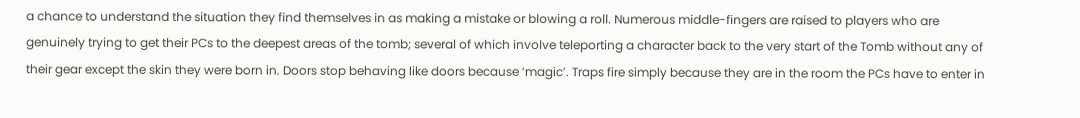a chance to understand the situation they find themselves in as making a mistake or blowing a roll. Numerous middle-fingers are raised to players who are genuinely trying to get their PCs to the deepest areas of the tomb; several of which involve teleporting a character back to the very start of the Tomb without any of their gear except the skin they were born in. Doors stop behaving like doors because ‘magic’. Traps fire simply because they are in the room the PCs have to enter in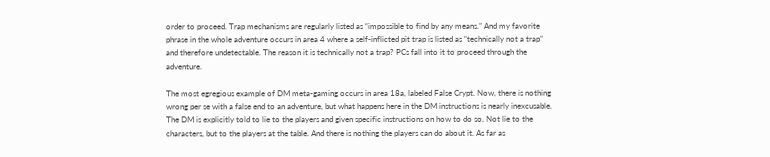order to proceed. Trap mechanisms are regularly listed as “impossible to find by any means.” And my favorite phrase in the whole adventure occurs in area 4 where a self-inflicted pit trap is listed as “technically not a trap” and therefore undetectable. The reason it is technically not a trap? PCs fall into it to proceed through the adventure.

The most egregious example of DM meta-gaming occurs in area 18a, labeled False Crypt. Now, there is nothing wrong per se with a false end to an adventure, but what happens here in the DM instructions is nearly inexcusable. The DM is explicitly told to lie to the players and given specific instructions on how to do so. Not lie to the characters, but to the players at the table. And there is nothing the players can do about it. As far as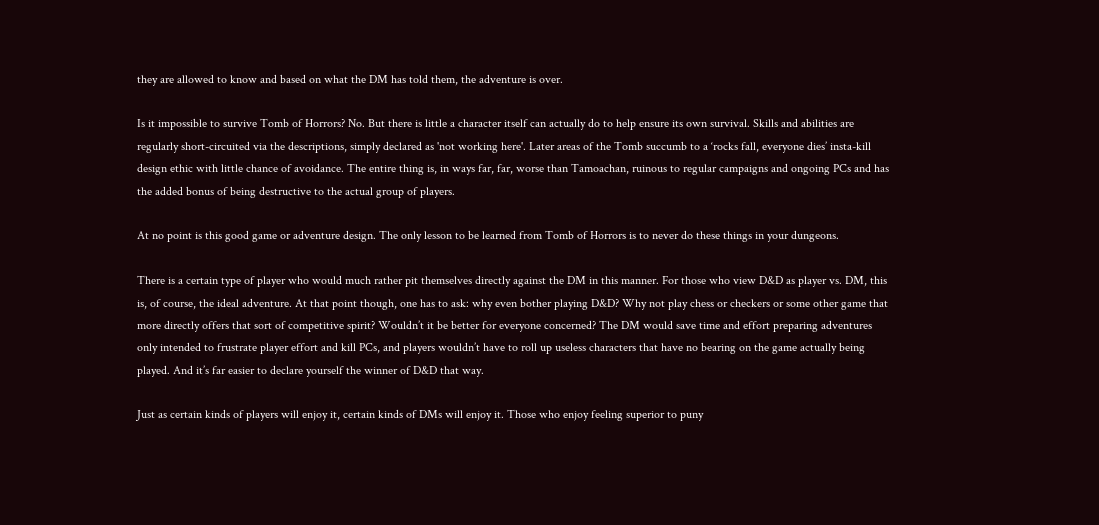they are allowed to know and based on what the DM has told them, the adventure is over.

Is it impossible to survive Tomb of Horrors? No. But there is little a character itself can actually do to help ensure its own survival. Skills and abilities are regularly short-circuited via the descriptions, simply declared as 'not working here'. Later areas of the Tomb succumb to a ‘rocks fall, everyone dies’ insta-kill design ethic with little chance of avoidance. The entire thing is, in ways far, far, worse than Tamoachan, ruinous to regular campaigns and ongoing PCs and has the added bonus of being destructive to the actual group of players.

At no point is this good game or adventure design. The only lesson to be learned from Tomb of Horrors is to never do these things in your dungeons.

There is a certain type of player who would much rather pit themselves directly against the DM in this manner. For those who view D&D as player vs. DM, this is, of course, the ideal adventure. At that point though, one has to ask: why even bother playing D&D? Why not play chess or checkers or some other game that more directly offers that sort of competitive spirit? Wouldn’t it be better for everyone concerned? The DM would save time and effort preparing adventures only intended to frustrate player effort and kill PCs, and players wouldn’t have to roll up useless characters that have no bearing on the game actually being played. And it’s far easier to declare yourself the winner of D&D that way.

Just as certain kinds of players will enjoy it, certain kinds of DMs will enjoy it. Those who enjoy feeling superior to puny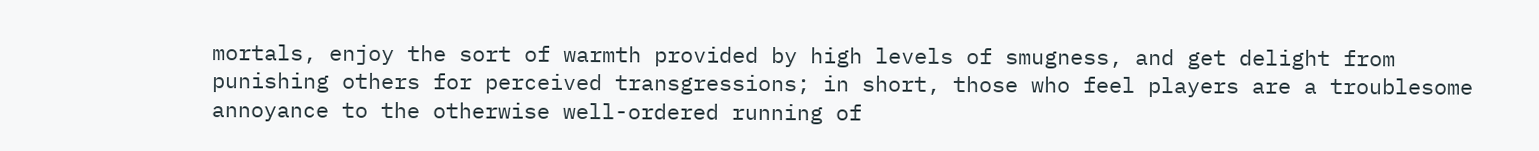mortals, enjoy the sort of warmth provided by high levels of smugness, and get delight from punishing others for perceived transgressions; in short, those who feel players are a troublesome annoyance to the otherwise well-ordered running of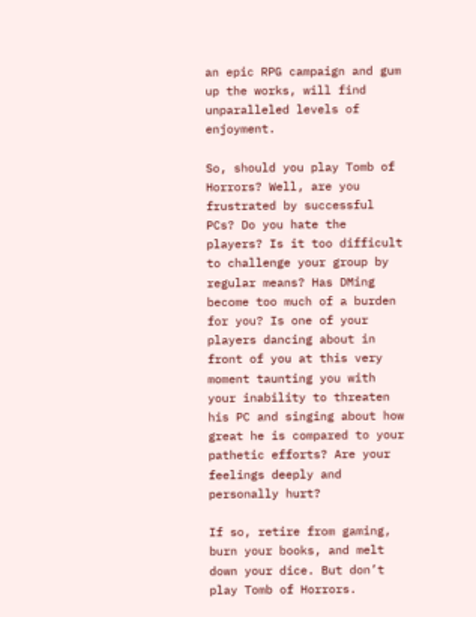an epic RPG campaign and gum up the works, will find unparalleled levels of enjoyment.

So, should you play Tomb of Horrors? Well, are you frustrated by successful PCs? Do you hate the players? Is it too difficult to challenge your group by regular means? Has DMing become too much of a burden for you? Is one of your players dancing about in front of you at this very moment taunting you with your inability to threaten his PC and singing about how great he is compared to your pathetic efforts? Are your feelings deeply and personally hurt?

If so, retire from gaming, burn your books, and melt down your dice. But don’t play Tomb of Horrors.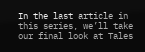In the last article in this series, we’ll take our final look at Tales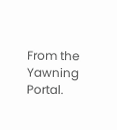From the Yawning Portal.